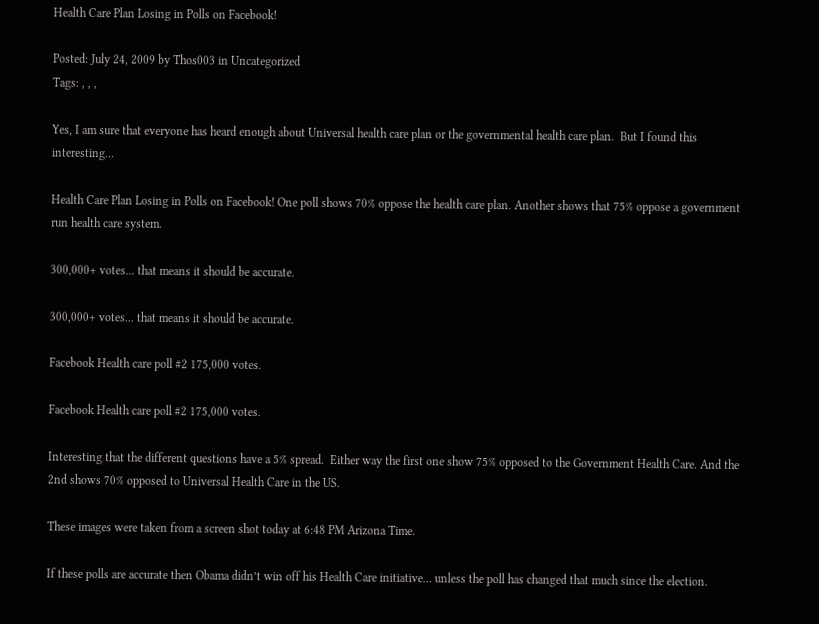Health Care Plan Losing in Polls on Facebook!

Posted: July 24, 2009 by Thos003 in Uncategorized
Tags: , , ,

Yes, I am sure that everyone has heard enough about Universal health care plan or the governmental health care plan.  But I found this interesting…

Health Care Plan Losing in Polls on Facebook! One poll shows 70% oppose the health care plan. Another shows that 75% oppose a government run health care system.

300,000+ votes... that means it should be accurate.

300,000+ votes... that means it should be accurate.

Facebook Health care poll #2 175,000 votes.

Facebook Health care poll #2 175,000 votes.

Interesting that the different questions have a 5% spread.  Either way the first one show 75% opposed to the Government Health Care. And the 2nd shows 70% opposed to Universal Health Care in the US.

These images were taken from a screen shot today at 6:48 PM Arizona Time.

If these polls are accurate then Obama didn’t win off his Health Care initiative… unless the poll has changed that much since the election.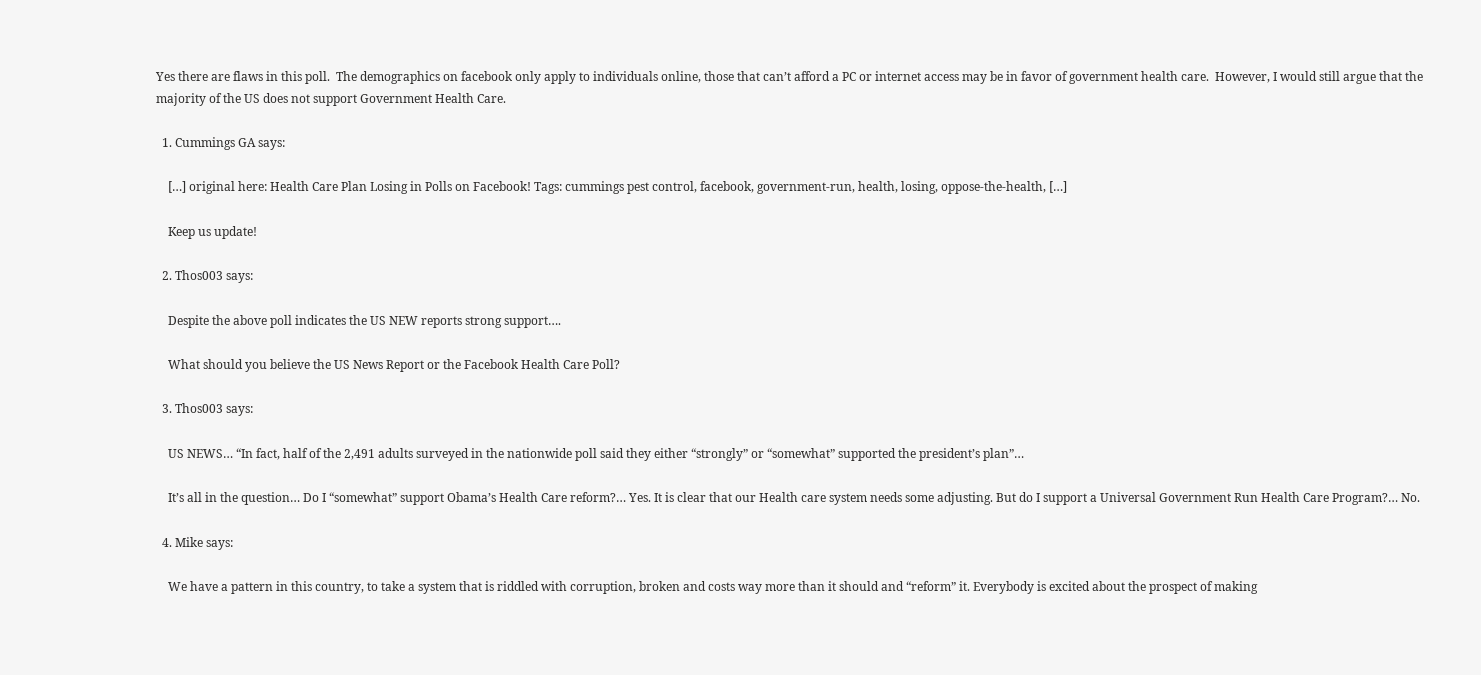Yes there are flaws in this poll.  The demographics on facebook only apply to individuals online, those that can’t afford a PC or internet access may be in favor of government health care.  However, I would still argue that the majority of the US does not support Government Health Care.

  1. Cummings GA says:

    […] original here: Health Care Plan Losing in Polls on Facebook! Tags: cummings pest control, facebook, government-run, health, losing, oppose-the-health, […]

    Keep us update!

  2. Thos003 says:

    Despite the above poll indicates the US NEW reports strong support….

    What should you believe the US News Report or the Facebook Health Care Poll?

  3. Thos003 says:

    US NEWS… “In fact, half of the 2,491 adults surveyed in the nationwide poll said they either “strongly” or “somewhat” supported the president’s plan”…

    It’s all in the question… Do I “somewhat” support Obama’s Health Care reform?… Yes. It is clear that our Health care system needs some adjusting. But do I support a Universal Government Run Health Care Program?… No.

  4. Mike says:

    We have a pattern in this country, to take a system that is riddled with corruption, broken and costs way more than it should and “reform” it. Everybody is excited about the prospect of making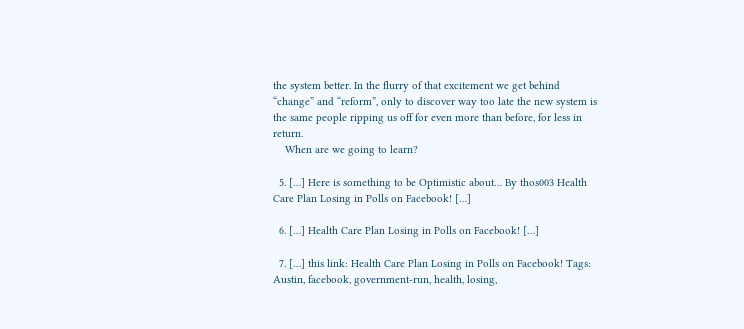the system better. In the flurry of that excitement we get behind “change” and “reform”, only to discover way too late the new system is the same people ripping us off for even more than before, for less in return.
    When are we going to learn?

  5. […] Here is something to be Optimistic about… By thos003 Health Care Plan Losing in Polls on Facebook! […]

  6. […] Health Care Plan Losing in Polls on Facebook! […]

  7. […] this link: Health Care Plan Losing in Polls on Facebook! Tags: Austin, facebook, government-run, health, losing,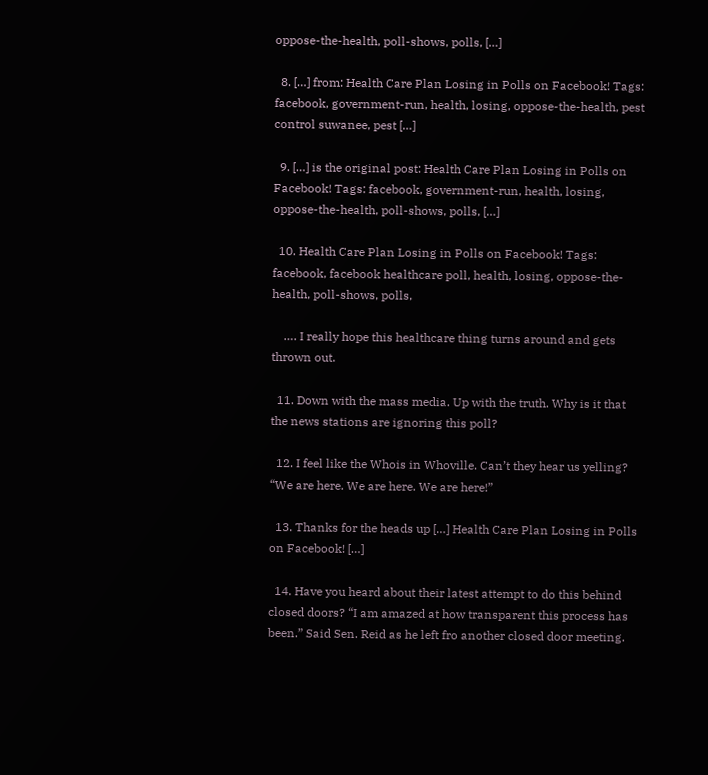oppose-the-health, poll-shows, polls, […]

  8. […] from: Health Care Plan Losing in Polls on Facebook! Tags: facebook, government-run, health, losing, oppose-the-health, pest control suwanee, pest […]

  9. […] is the original post: Health Care Plan Losing in Polls on Facebook! Tags: facebook, government-run, health, losing, oppose-the-health, poll-shows, polls, […]

  10. Health Care Plan Losing in Polls on Facebook! Tags: facebook, facebook healthcare poll, health, losing, oppose-the-health, poll-shows, polls,

    …. I really hope this healthcare thing turns around and gets thrown out.

  11. Down with the mass media. Up with the truth. Why is it that the news stations are ignoring this poll?

  12. I feel like the Whois in Whoville. Can’t they hear us yelling? “We are here. We are here. We are here!”

  13. Thanks for the heads up […] Health Care Plan Losing in Polls on Facebook! […]

  14. Have you heard about their latest attempt to do this behind closed doors? “I am amazed at how transparent this process has been.” Said Sen. Reid as he left fro another closed door meeting.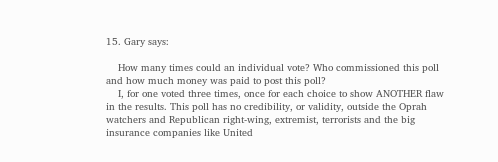15. Gary says:

    How many times could an individual vote? Who commissioned this poll and how much money was paid to post this poll?
    I, for one voted three times, once for each choice to show ANOTHER flaw in the results. This poll has no credibility, or validity, outside the Oprah watchers and Republican right-wing, extremist, terrorists and the big insurance companies like United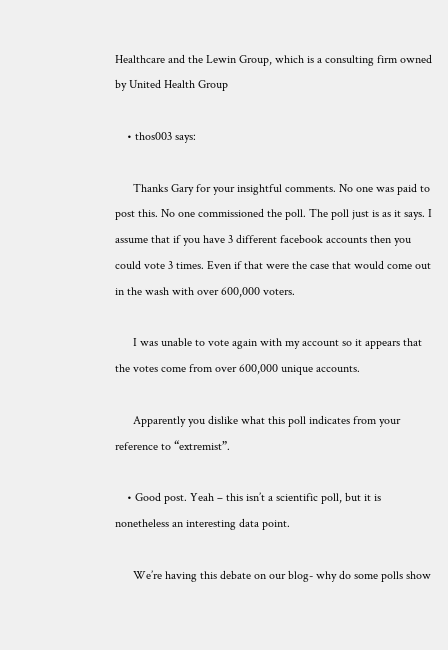Healthcare and the Lewin Group, which is a consulting firm owned by United Health Group

    • thos003 says:

      Thanks Gary for your insightful comments. No one was paid to post this. No one commissioned the poll. The poll just is as it says. I assume that if you have 3 different facebook accounts then you could vote 3 times. Even if that were the case that would come out in the wash with over 600,000 voters.

      I was unable to vote again with my account so it appears that the votes come from over 600,000 unique accounts.

      Apparently you dislike what this poll indicates from your reference to “extremist”.

    • Good post. Yeah – this isn’t a scientific poll, but it is nonetheless an interesting data point.

      We’re having this debate on our blog- why do some polls show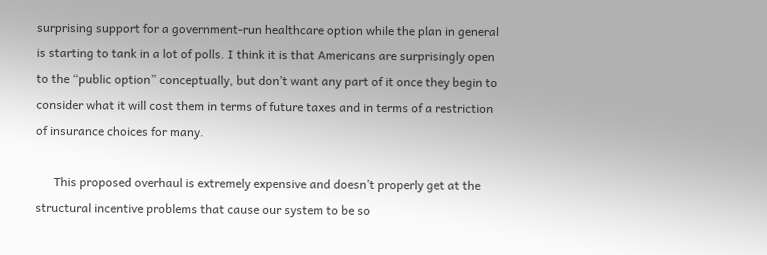surprising support for a government-run healthcare option while the plan in general is starting to tank in a lot of polls. I think it is that Americans are surprisingly open to the “public option” conceptually, but don’t want any part of it once they begin to consider what it will cost them in terms of future taxes and in terms of a restriction of insurance choices for many.

      This proposed overhaul is extremely expensive and doesn’t properly get at the structural incentive problems that cause our system to be so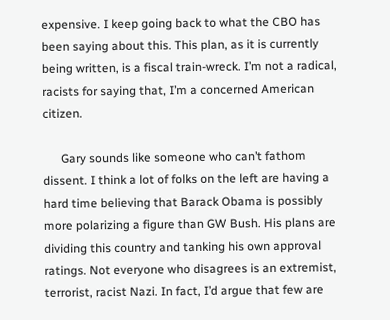expensive. I keep going back to what the CBO has been saying about this. This plan, as it is currently being written, is a fiscal train-wreck. I’m not a radical, racists for saying that, I’m a concerned American citizen.

      Gary sounds like someone who can’t fathom dissent. I think a lot of folks on the left are having a hard time believing that Barack Obama is possibly more polarizing a figure than GW Bush. His plans are dividing this country and tanking his own approval ratings. Not everyone who disagrees is an extremist, terrorist, racist Nazi. In fact, I’d argue that few are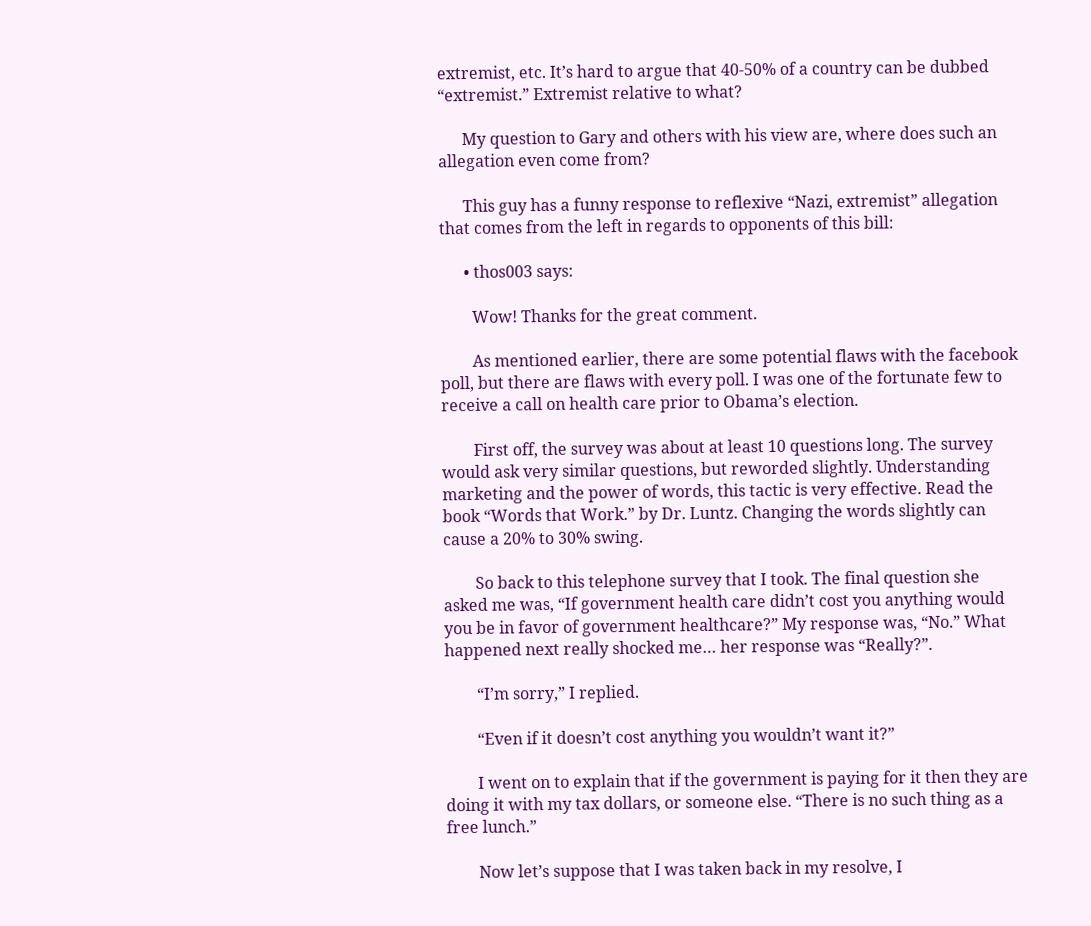extremist, etc. It’s hard to argue that 40-50% of a country can be dubbed “extremist.” Extremist relative to what?

      My question to Gary and others with his view are, where does such an allegation even come from?

      This guy has a funny response to reflexive “Nazi, extremist” allegation that comes from the left in regards to opponents of this bill:

      • thos003 says:

        Wow! Thanks for the great comment.

        As mentioned earlier, there are some potential flaws with the facebook poll, but there are flaws with every poll. I was one of the fortunate few to receive a call on health care prior to Obama’s election.

        First off, the survey was about at least 10 questions long. The survey would ask very similar questions, but reworded slightly. Understanding marketing and the power of words, this tactic is very effective. Read the book “Words that Work.” by Dr. Luntz. Changing the words slightly can cause a 20% to 30% swing.

        So back to this telephone survey that I took. The final question she asked me was, “If government health care didn’t cost you anything would you be in favor of government healthcare?” My response was, “No.” What happened next really shocked me… her response was “Really?”.

        “I’m sorry,” I replied.

        “Even if it doesn’t cost anything you wouldn’t want it?”

        I went on to explain that if the government is paying for it then they are doing it with my tax dollars, or someone else. “There is no such thing as a free lunch.”

        Now let’s suppose that I was taken back in my resolve, I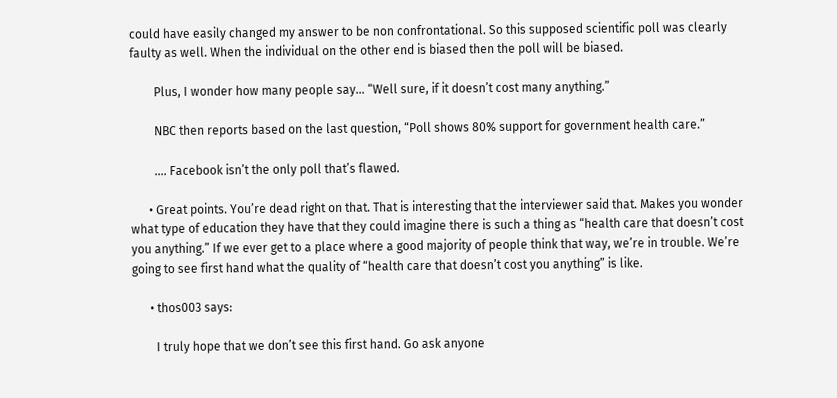could have easily changed my answer to be non confrontational. So this supposed scientific poll was clearly faulty as well. When the individual on the other end is biased then the poll will be biased.

        Plus, I wonder how many people say… “Well sure, if it doesn’t cost many anything.”

        NBC then reports based on the last question, “Poll shows 80% support for government health care.”

        …. Facebook isn’t the only poll that’s flawed.

      • Great points. You’re dead right on that. That is interesting that the interviewer said that. Makes you wonder what type of education they have that they could imagine there is such a thing as “health care that doesn’t cost you anything.” If we ever get to a place where a good majority of people think that way, we’re in trouble. We’re going to see first hand what the quality of “health care that doesn’t cost you anything” is like.

      • thos003 says:

        I truly hope that we don’t see this first hand. Go ask anyone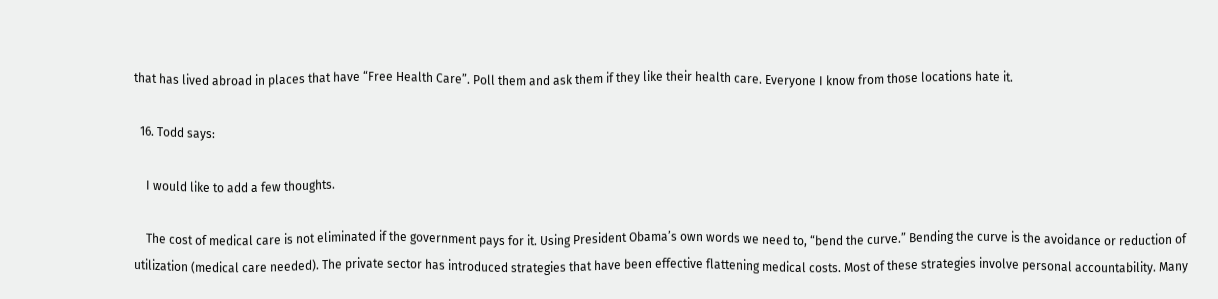that has lived abroad in places that have “Free Health Care”. Poll them and ask them if they like their health care. Everyone I know from those locations hate it.

  16. Todd says:

    I would like to add a few thoughts.

    The cost of medical care is not eliminated if the government pays for it. Using President Obama’s own words we need to, “bend the curve.” Bending the curve is the avoidance or reduction of utilization (medical care needed). The private sector has introduced strategies that have been effective flattening medical costs. Most of these strategies involve personal accountability. Many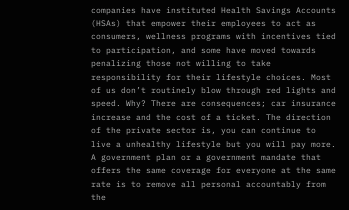companies have instituted Health Savings Accounts (HSAs) that empower their employees to act as consumers, wellness programs with incentives tied to participation, and some have moved towards penalizing those not willing to take responsibility for their lifestyle choices. Most of us don’t routinely blow through red lights and speed. Why? There are consequences; car insurance increase and the cost of a ticket. The direction of the private sector is, you can continue to live a unhealthy lifestyle but you will pay more. A government plan or a government mandate that offers the same coverage for everyone at the same rate is to remove all personal accountably from the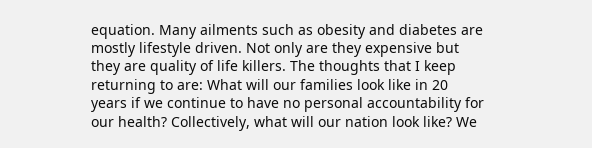equation. Many ailments such as obesity and diabetes are mostly lifestyle driven. Not only are they expensive but they are quality of life killers. The thoughts that I keep returning to are: What will our families look like in 20 years if we continue to have no personal accountability for our health? Collectively, what will our nation look like? We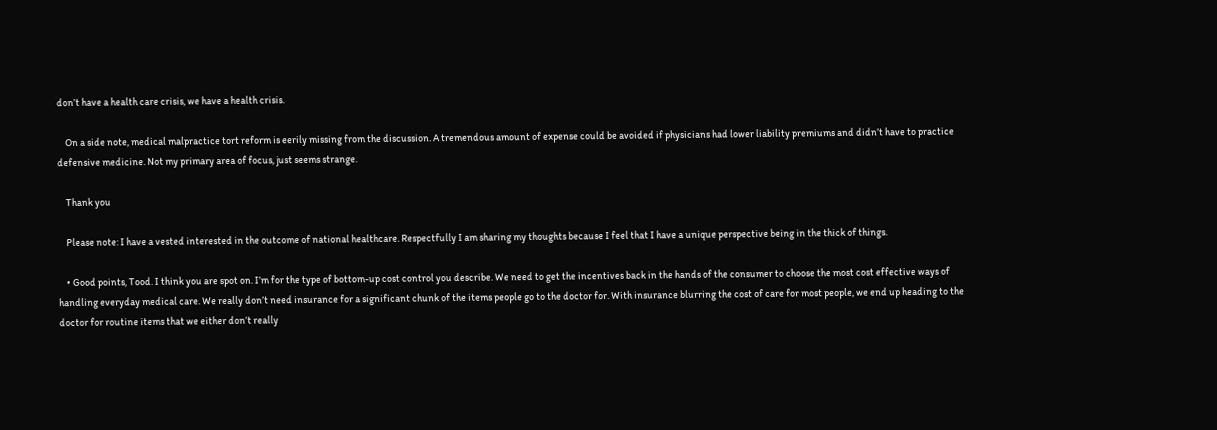don’t have a health care crisis, we have a health crisis.

    On a side note, medical malpractice tort reform is eerily missing from the discussion. A tremendous amount of expense could be avoided if physicians had lower liability premiums and didn’t have to practice defensive medicine. Not my primary area of focus, just seems strange.

    Thank you

    Please note: I have a vested interested in the outcome of national healthcare. Respectfully I am sharing my thoughts because I feel that I have a unique perspective being in the thick of things.

    • Good points, Tood. I think you are spot on. I’m for the type of bottom-up cost control you describe. We need to get the incentives back in the hands of the consumer to choose the most cost effective ways of handling everyday medical care. We really don’t need insurance for a significant chunk of the items people go to the doctor for. With insurance blurring the cost of care for most people, we end up heading to the doctor for routine items that we either don’t really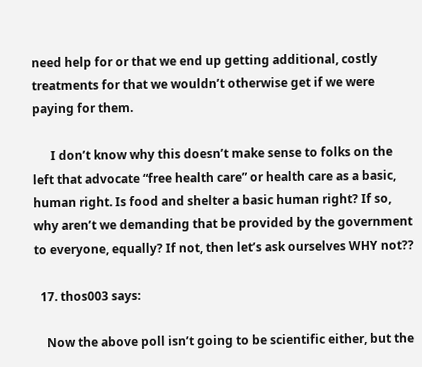need help for or that we end up getting additional, costly treatments for that we wouldn’t otherwise get if we were paying for them.

      I don’t know why this doesn’t make sense to folks on the left that advocate “free health care” or health care as a basic, human right. Is food and shelter a basic human right? If so, why aren’t we demanding that be provided by the government to everyone, equally? If not, then let’s ask ourselves WHY not??

  17. thos003 says:

    Now the above poll isn’t going to be scientific either, but the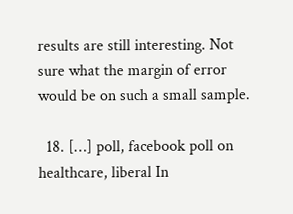results are still interesting. Not sure what the margin of error would be on such a small sample.

  18. […] poll, facebook poll on healthcare, liberal In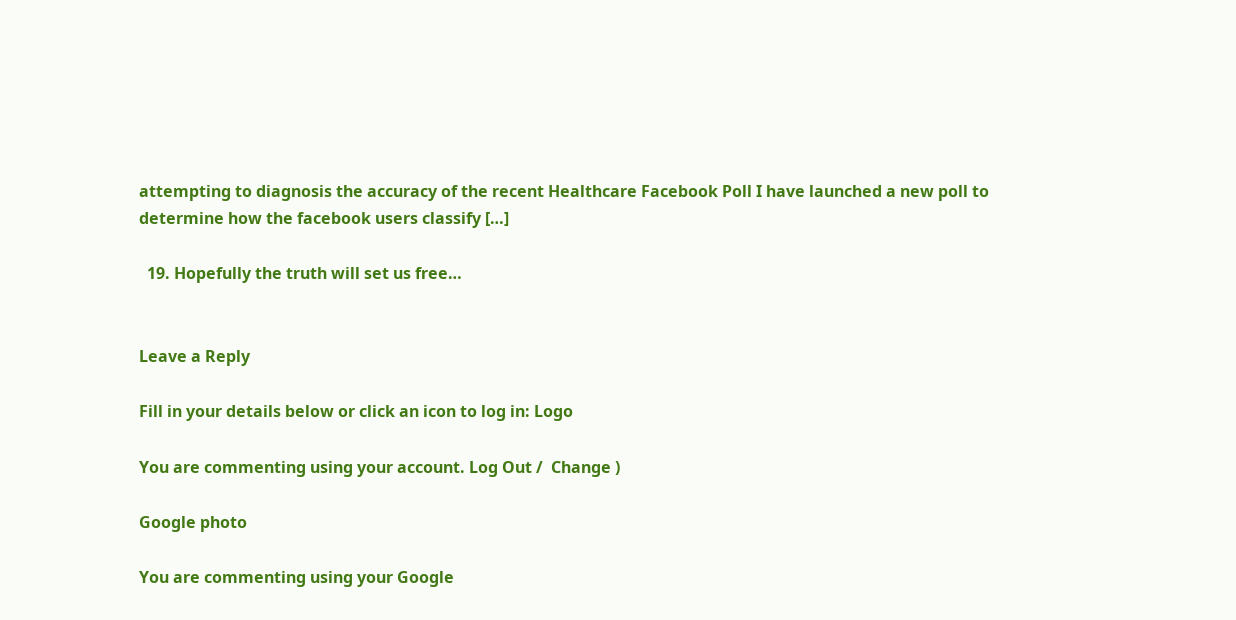attempting to diagnosis the accuracy of the recent Healthcare Facebook Poll I have launched a new poll to determine how the facebook users classify […]

  19. Hopefully the truth will set us free…


Leave a Reply

Fill in your details below or click an icon to log in: Logo

You are commenting using your account. Log Out /  Change )

Google photo

You are commenting using your Google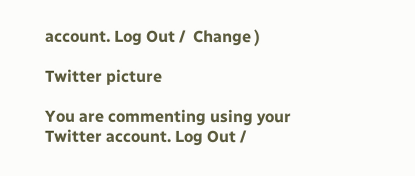account. Log Out /  Change )

Twitter picture

You are commenting using your Twitter account. Log Out /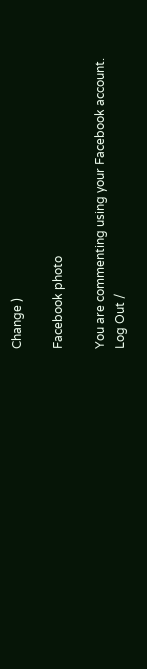Change )

Facebook photo

You are commenting using your Facebook account. Log Out /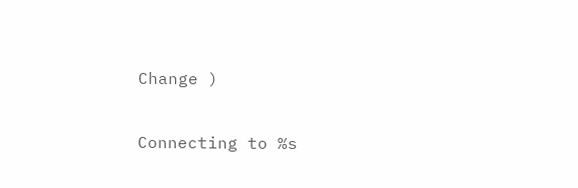Change )

Connecting to %s